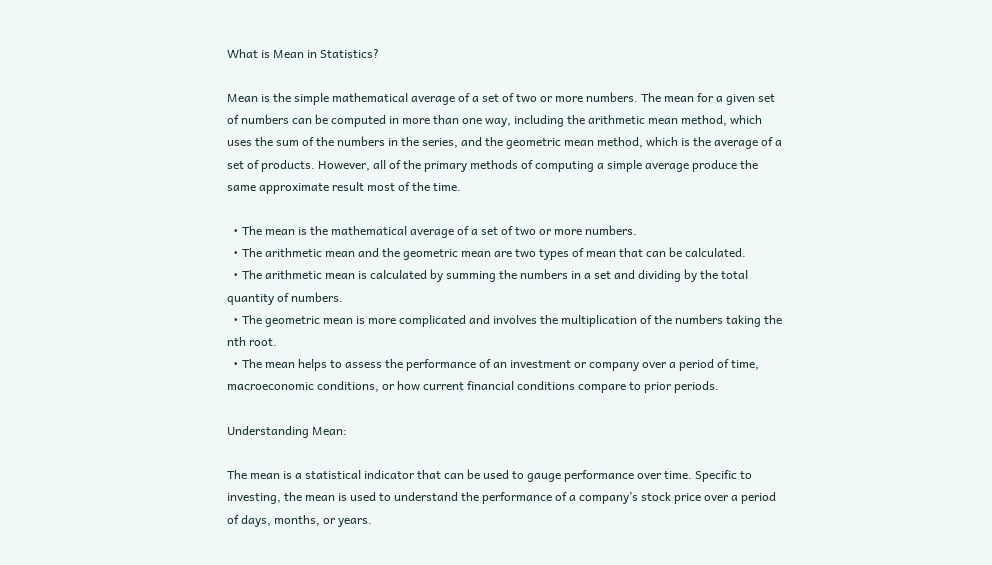What is Mean in Statistics?

Mean is the simple mathematical average of a set of two or more numbers. The mean for a given set of numbers can be computed in more than one way, including the arithmetic mean method, which uses the sum of the numbers in the series, and the geometric mean method, which is the average of a set of products. However, all of the primary methods of computing a simple average produce the same approximate result most of the time.

  • The mean is the mathematical average of a set of two or more numbers.
  • The arithmetic mean and the geometric mean are two types of mean that can be calculated.
  • The arithmetic mean is calculated by summing the numbers in a set and dividing by the total quantity of numbers.
  • The geometric mean is more complicated and involves the multiplication of the numbers taking the nth root.
  • The mean helps to assess the performance of an investment or company over a period of time, macroeconomic conditions, or how current financial conditions compare to prior periods.

Understanding Mean:

The mean is a statistical indicator that can be used to gauge performance over time. Specific to investing, the mean is used to understand the performance of a company’s stock price over a period of days, months, or years.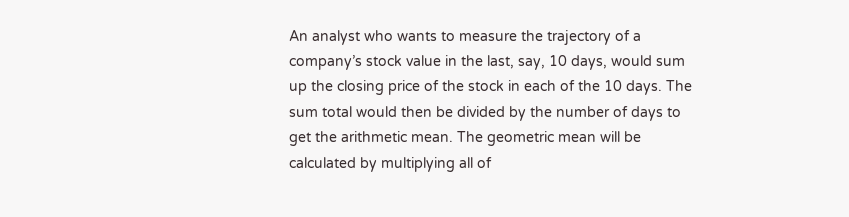An analyst who wants to measure the trajectory of a company’s stock value in the last, say, 10 days, would sum up the closing price of the stock in each of the 10 days. The sum total would then be divided by the number of days to get the arithmetic mean. The geometric mean will be calculated by multiplying all of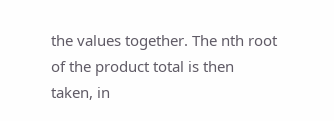the values together. The nth root of the product total is then taken, in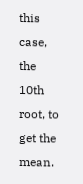this case, the 10th root, to get the mean.